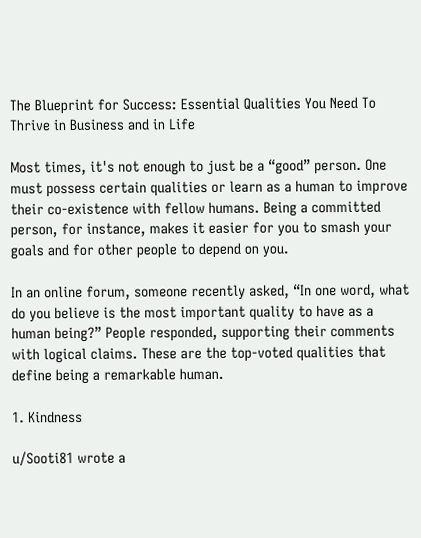The Blueprint for Success: Essential Qualities You Need To Thrive in Business and in Life

Most times, it's not enough to just be a “good” person. One must possess certain qualities or learn as a human to improve their co-existence with fellow humans. Being a committed person, for instance, makes it easier for you to smash your goals and for other people to depend on you.

In an online forum, someone recently asked, “In one word, what do you believe is the most important quality to have as a human being?” People responded, supporting their comments with logical claims. These are the top-voted qualities that define being a remarkable human.

1. Kindness

u/Sooti81 wrote a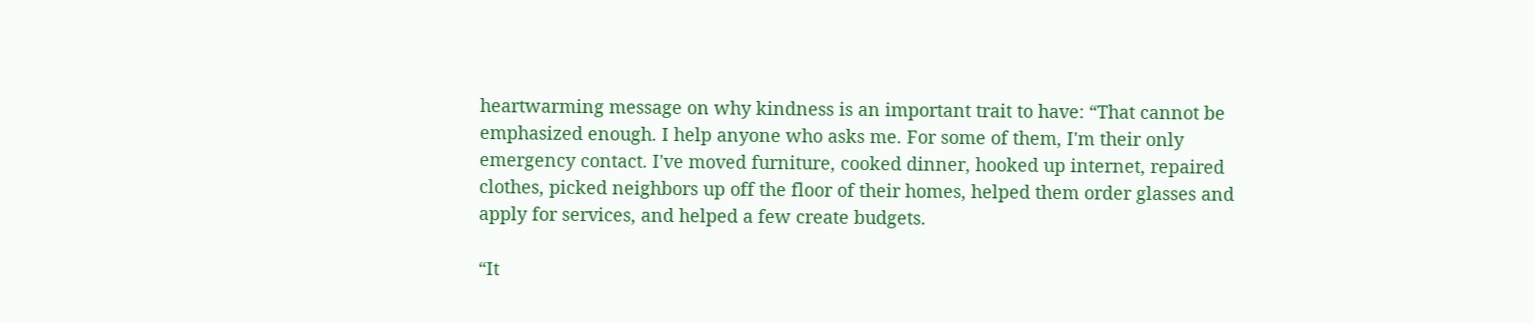heartwarming message on why kindness is an important trait to have: “That cannot be emphasized enough. I help anyone who asks me. For some of them, I'm their only emergency contact. I've moved furniture, cooked dinner, hooked up internet, repaired clothes, picked neighbors up off the floor of their homes, helped them order glasses and apply for services, and helped a few create budgets.

“It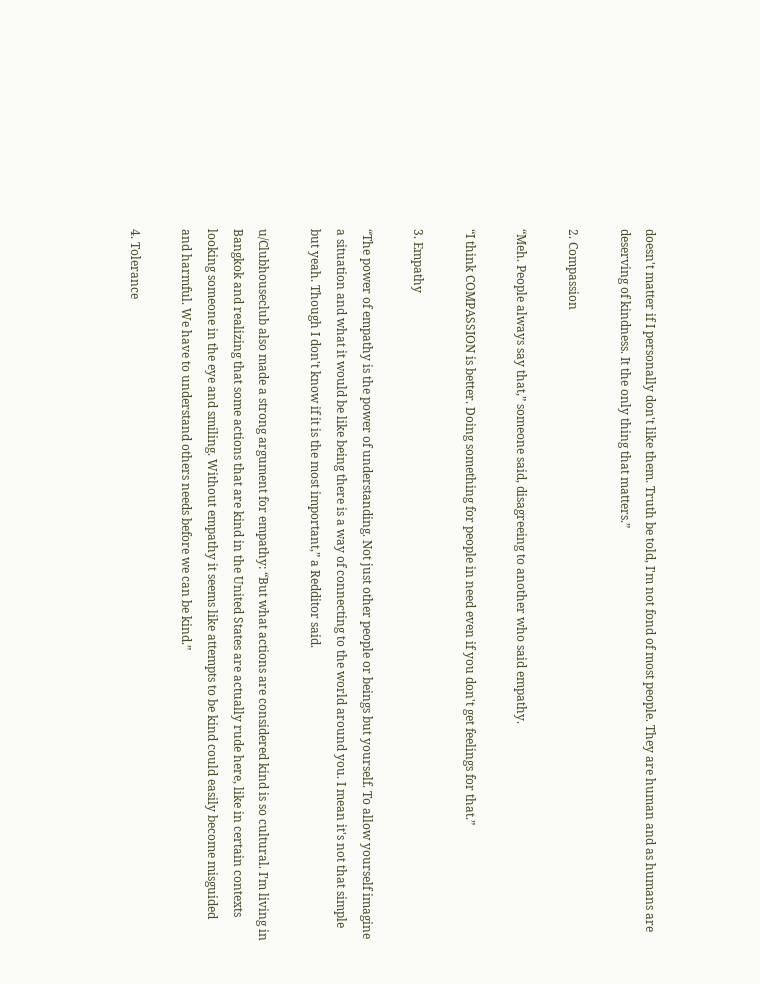doesn't matter if I personally don't like them. Truth be told, I'm not fond of most people. They are human and as humans are deserving of kindness. It the only thing that matters.”

2. Compassion

“Meh. People always say that,” someone said, disagreeing to another who said empathy.

“I think COMPASSION is better. Doing something for people in need even if you don't get feelings for that.”

3. Empathy

“The power of empathy is the power of understanding. Not just other people or beings but yourself. To allow yourself imagine a situation and what it would be like being there is a way of connecting to the world around you. I mean it's not that simple but yeah. Though I don't know if it is the most important,” a Redditor said.

u/Clubhouseclub also made a strong argument for empathy: “But what actions are considered kind is so cultural. I’m living in Bangkok and realizing that some actions that are kind in the United States are actually rude here, like in certain contexts looking someone in the eye and smiling. Without empathy it seems like attempts to be kind could easily become misguided and harmful. We have to understand others needs before we can be kind.”

4. Tolerance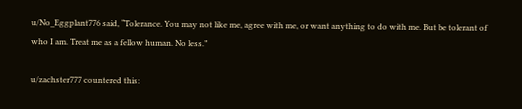u/No_Eggplant776 said, “Tolerance. You may not like me, agree with me, or want anything to do with me. But be tolerant of who I am. Treat me as a fellow human. No less.”

u/zachster777 countered this: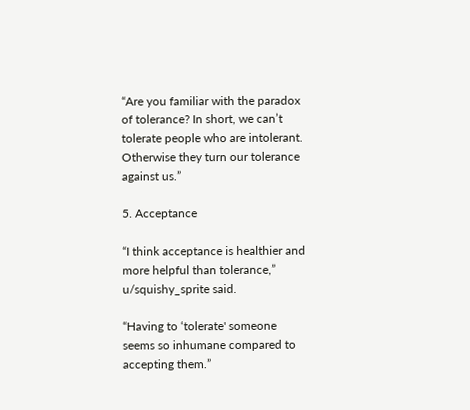“Are you familiar with the paradox of tolerance? In short, we can’t tolerate people who are intolerant. Otherwise they turn our tolerance against us.”

5. Acceptance

“I think acceptance is healthier and more helpful than tolerance,” u/squishy_sprite said.

“Having to ‘tolerate' someone seems so inhumane compared to accepting them.”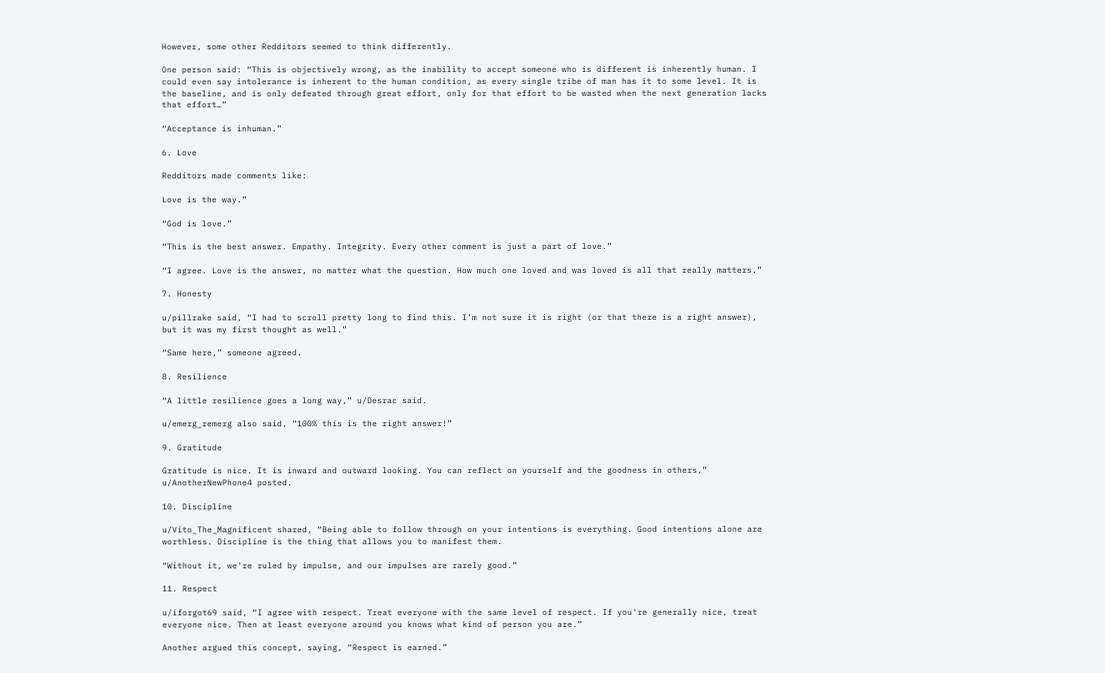However, some other Redditors seemed to think differently.

One person said: “This is objectively wrong, as the inability to accept someone who is different is inherently human. I could even say intolerance is inherent to the human condition, as every single tribe of man has it to some level. It is the baseline, and is only defeated through great effort, only for that effort to be wasted when the next generation lacks that effort…”

“Acceptance is inhuman.”

6. Love

Redditors made comments like:

Love is the way.”

“God is love.”

“This is the best answer. Empathy. Integrity. Every other comment is just a part of love.”

“I agree. Love is the answer, no matter what the question. How much one loved and was loved is all that really matters.”

7. Honesty

u/pillrake said, “I had to scroll pretty long to find this. I’m not sure it is right (or that there is a right answer), but it was my first thought as well.”

“Same here,” someone agreed.

8. Resilience

“A little resilience goes a long way,” u/Desrac said.

u/emerg_remerg also said, “100% this is the right answer!”

9. Gratitude

Gratitude is nice. It is inward and outward looking. You can reflect on yourself and the goodness in others,” u/AnotherNewPhone4 posted.

10. Discipline

u/Vito_The_Magnificent shared, “Being able to follow through on your intentions is everything. Good intentions alone are worthless. Discipline is the thing that allows you to manifest them.

“Without it, we're ruled by impulse, and our impulses are rarely good.”

11. Respect

u/iforgot69 said, “I agree with respect. Treat everyone with the same level of respect. If you're generally nice, treat everyone nice. Then at least everyone around you knows what kind of person you are.”

Another argued this concept, saying, “Respect is earned.”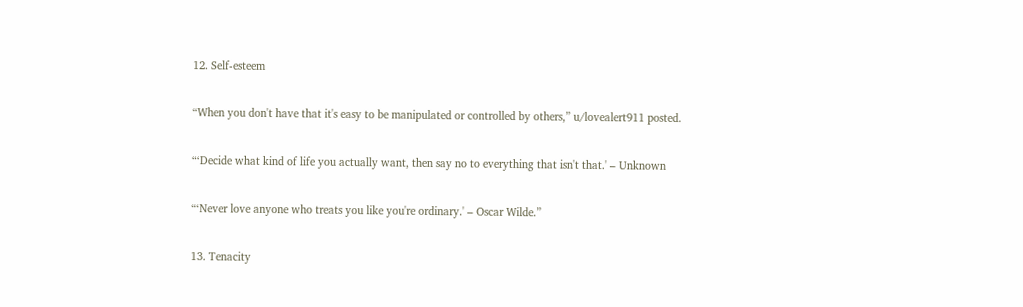12. Self-esteem

“When you don't have that it's easy to be manipulated or controlled by others,” u/lovealert911 posted.

“‘Decide what kind of life you actually want, then say no to everything that isn't that.' – Unknown

“‘Never love anyone who treats you like you're ordinary.' – Oscar Wilde.”

13. Tenacity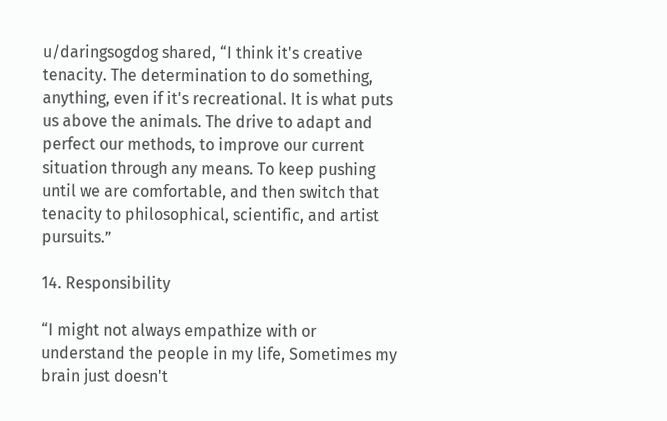u/daringsogdog shared, “I think it's creative tenacity. The determination to do something, anything, even if it's recreational. It is what puts us above the animals. The drive to adapt and perfect our methods, to improve our current situation through any means. To keep pushing until we are comfortable, and then switch that tenacity to philosophical, scientific, and artist pursuits.”

14. Responsibility

“I might not always empathize with or understand the people in my life, Sometimes my brain just doesn't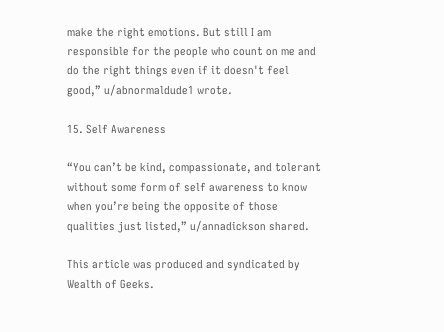make the right emotions. But still I am responsible for the people who count on me and do the right things even if it doesn't feel good,” u/abnormaldude1 wrote.

15. Self Awareness

“You can’t be kind, compassionate, and tolerant without some form of self awareness to know when you’re being the opposite of those qualities just listed,” u/annadickson shared.

This article was produced and syndicated by Wealth of Geeks.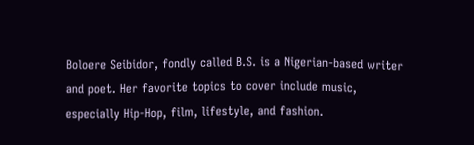Boloere Seibidor, fondly called B.S. is a Nigerian-based writer and poet. Her favorite topics to cover include music, especially Hip-Hop, film, lifestyle, and fashion.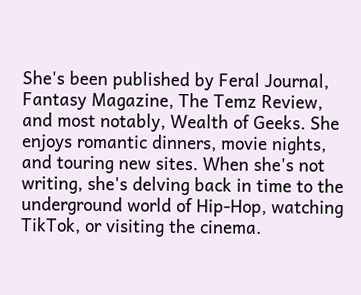She's been published by Feral Journal, Fantasy Magazine, The Temz Review, and most notably, Wealth of Geeks. She enjoys romantic dinners, movie nights, and touring new sites. When she's not writing, she's delving back in time to the underground world of Hip-Hop, watching TikTok, or visiting the cinema.